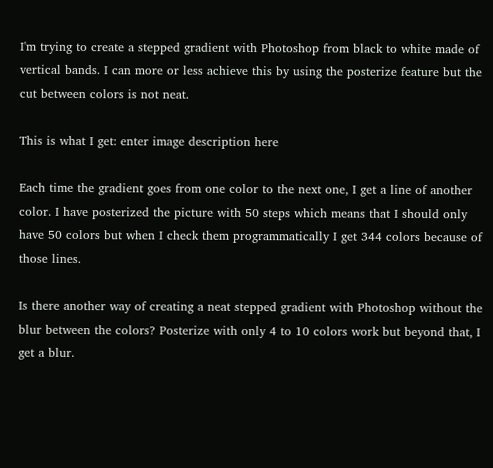I'm trying to create a stepped gradient with Photoshop from black to white made of vertical bands. I can more or less achieve this by using the posterize feature but the cut between colors is not neat.

This is what I get: enter image description here

Each time the gradient goes from one color to the next one, I get a line of another color. I have posterized the picture with 50 steps which means that I should only have 50 colors but when I check them programmatically I get 344 colors because of those lines.

Is there another way of creating a neat stepped gradient with Photoshop without the blur between the colors? Posterize with only 4 to 10 colors work but beyond that, I get a blur.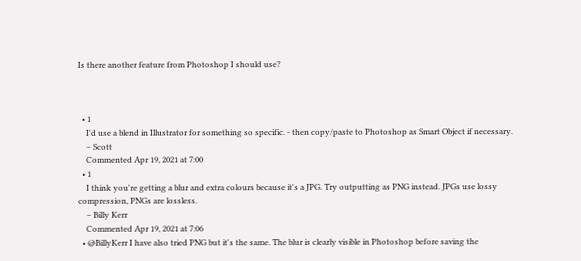Is there another feature from Photoshop I should use?



  • 1
    I'd use a blend in Illustrator for something so specific. - then copy/paste to Photoshop as Smart Object if necessary.
    – Scott
    Commented Apr 19, 2021 at 7:00
  • 1
    I think you're getting a blur and extra colours because it's a JPG. Try outputting as PNG instead. JPGs use lossy compression, PNGs are lossless.
    – Billy Kerr
    Commented Apr 19, 2021 at 7:06
  • @BillyKerr I have also tried PNG but it's the same. The blur is clearly visible in Photoshop before saving the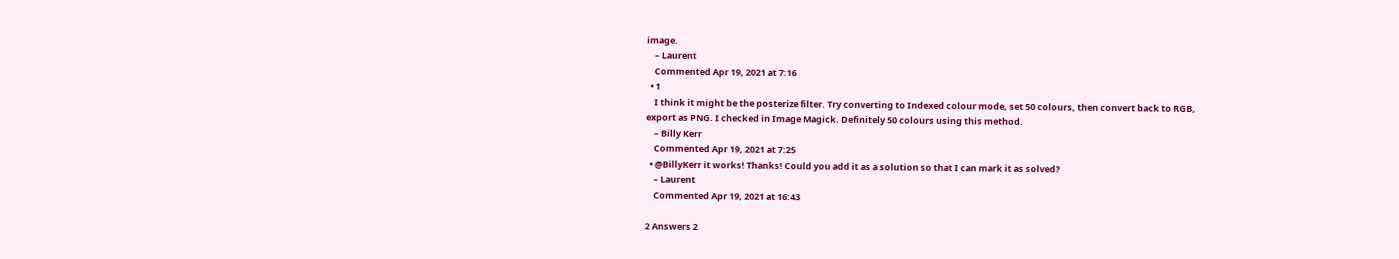image.
    – Laurent
    Commented Apr 19, 2021 at 7:16
  • 1
    I think it might be the posterize filter. Try converting to Indexed colour mode, set 50 colours, then convert back to RGB, export as PNG. I checked in Image Magick. Definitely 50 colours using this method.
    – Billy Kerr
    Commented Apr 19, 2021 at 7:25
  • @BillyKerr it works! Thanks! Could you add it as a solution so that I can mark it as solved?
    – Laurent
    Commented Apr 19, 2021 at 16:43

2 Answers 2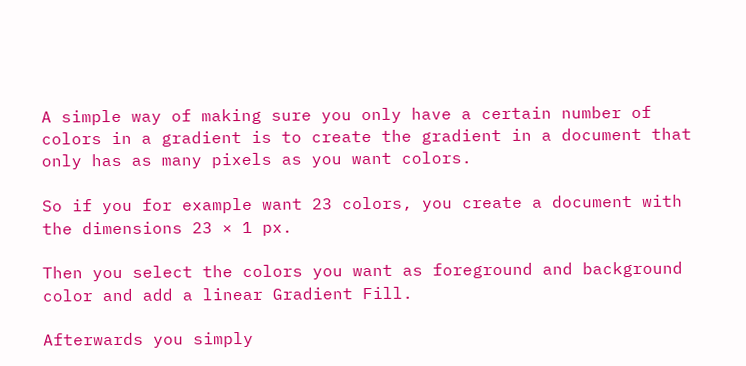A simple way of making sure you only have a certain number of colors in a gradient is to create the gradient in a document that only has as many pixels as you want colors.

So if you for example want 23 colors, you create a document with the dimensions 23 × 1 px.

Then you select the colors you want as foreground and background color and add a linear Gradient Fill.

Afterwards you simply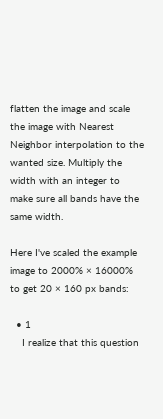flatten the image and scale the image with Nearest Neighbor interpolation to the wanted size. Multiply the width with an integer to make sure all bands have the same width.

Here I've scaled the example image to 2000% × 16000% to get 20 × 160 px bands:

  • 1
    I realize that this question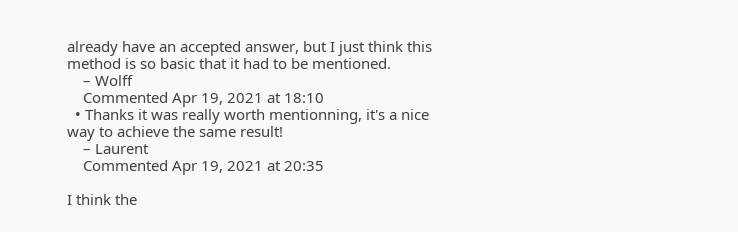already have an accepted answer, but I just think this method is so basic that it had to be mentioned.
    – Wolff
    Commented Apr 19, 2021 at 18:10
  • Thanks it was really worth mentionning, it's a nice way to achieve the same result!
    – Laurent
    Commented Apr 19, 2021 at 20:35

I think the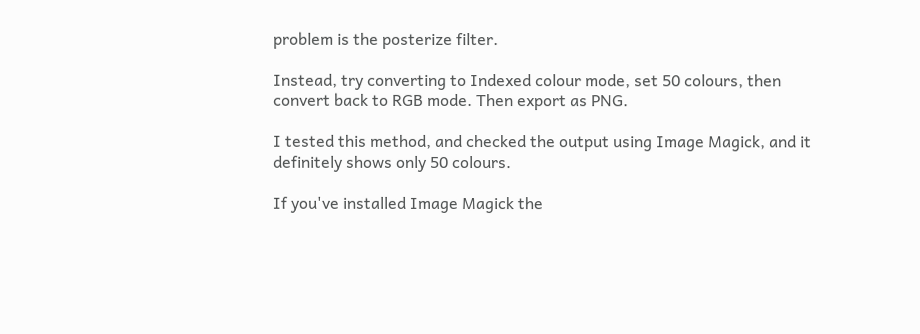problem is the posterize filter.

Instead, try converting to Indexed colour mode, set 50 colours, then convert back to RGB mode. Then export as PNG.

I tested this method, and checked the output using Image Magick, and it definitely shows only 50 colours.

If you've installed Image Magick the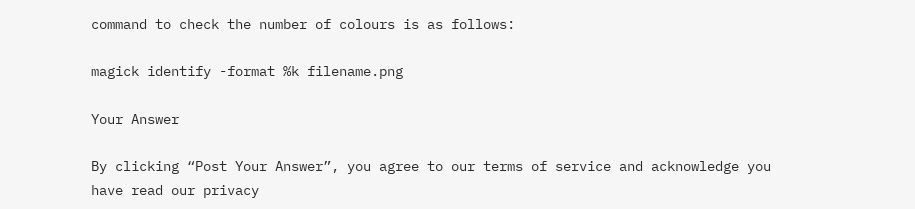command to check the number of colours is as follows:

magick identify -format %k filename.png

Your Answer

By clicking “Post Your Answer”, you agree to our terms of service and acknowledge you have read our privacy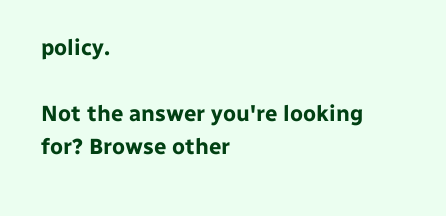policy.

Not the answer you're looking for? Browse other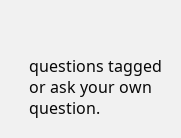questions tagged or ask your own question.